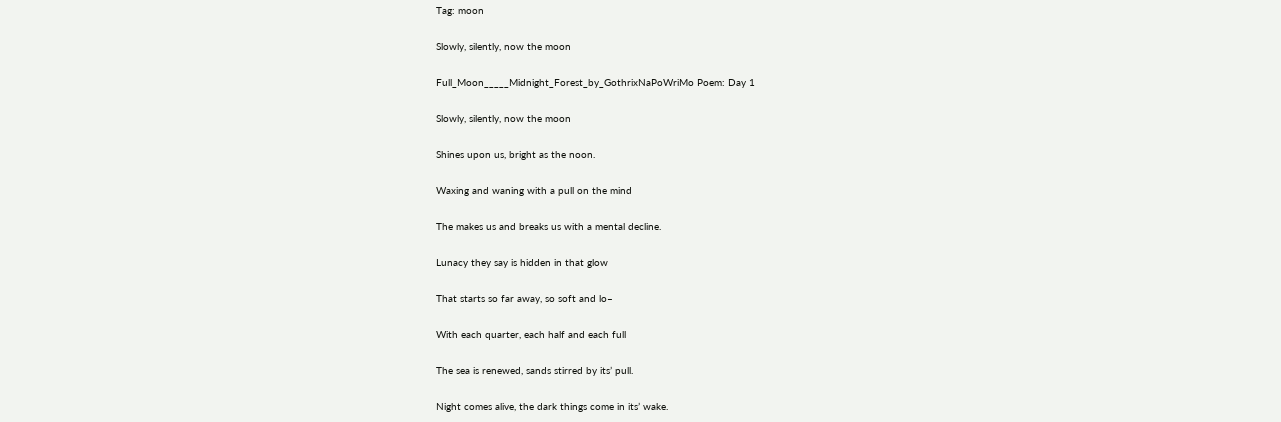Tag: moon

Slowly, silently, now the moon

Full_Moon_____Midnight_Forest_by_GothrixNaPoWriMo Poem: Day 1

Slowly, silently, now the moon

Shines upon us, bright as the noon.

Waxing and waning with a pull on the mind

The makes us and breaks us with a mental decline.

Lunacy they say is hidden in that glow

That starts so far away, so soft and lo–

With each quarter, each half and each full

The sea is renewed, sands stirred by its’ pull.

Night comes alive, the dark things come in its’ wake.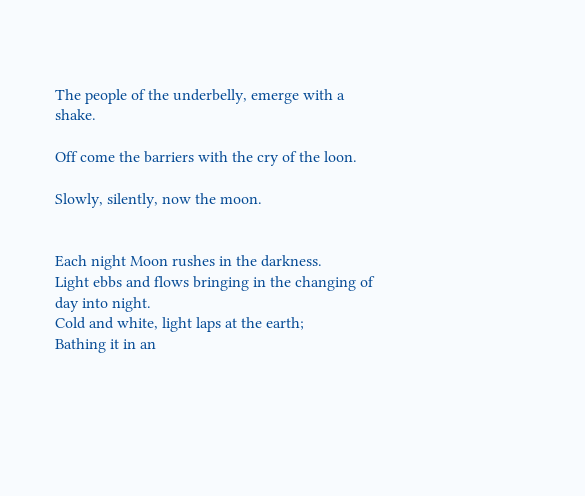The people of the underbelly, emerge with a shake.

Off come the barriers with the cry of the loon.

Slowly, silently, now the moon.


Each night Moon rushes in the darkness.
Light ebbs and flows bringing in the changing of day into night.
Cold and white, light laps at the earth;
Bathing it in an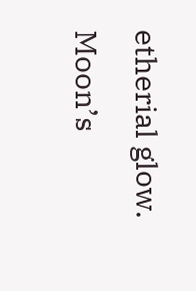etherial glow.
Moon’s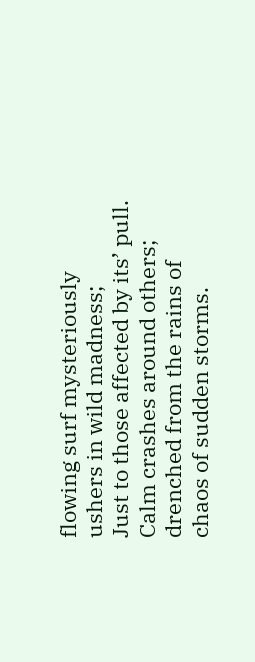flowing surf mysteriously ushers in wild madness;
Just to those affected by its’ pull.
Calm crashes around others;
drenched from the rains of chaos of sudden storms.